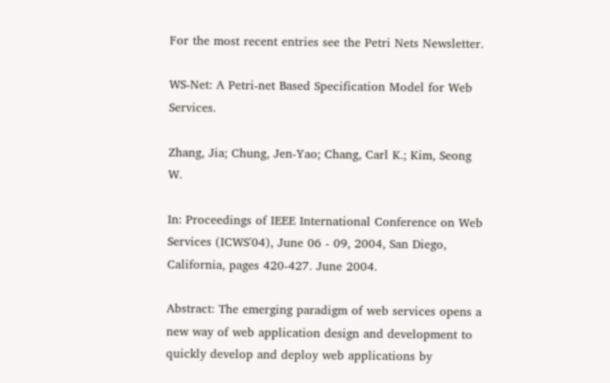For the most recent entries see the Petri Nets Newsletter.

WS-Net: A Petri-net Based Specification Model for Web Services.

Zhang, Jia; Chung, Jen-Yao; Chang, Carl K.; Kim, Seong W.

In: Proceedings of IEEE International Conference on Web Services (ICWS'04), June 06 - 09, 2004, San Diego, California, pages 420-427. June 2004.

Abstract: The emerging paradigm of web services opens a new way of web application design and development to quickly develop and deploy web applications by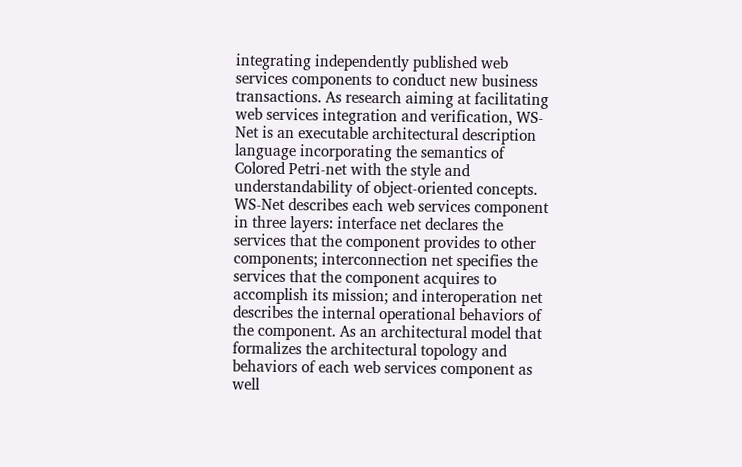integrating independently published web services components to conduct new business transactions. As research aiming at facilitating web services integration and verification, WS-Net is an executable architectural description language incorporating the semantics of Colored Petri-net with the style and understandability of object-oriented concepts. WS-Net describes each web services component in three layers: interface net declares the services that the component provides to other components; interconnection net specifies the services that the component acquires to accomplish its mission; and interoperation net describes the internal operational behaviors of the component. As an architectural model that formalizes the architectural topology and behaviors of each web services component as well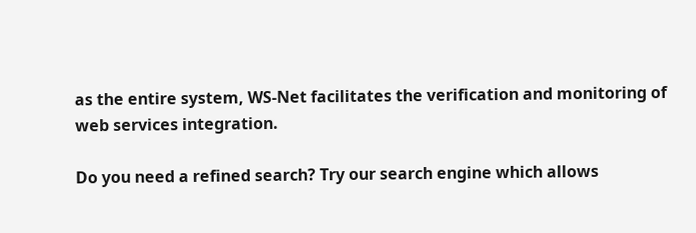as the entire system, WS-Net facilitates the verification and monitoring of web services integration.

Do you need a refined search? Try our search engine which allows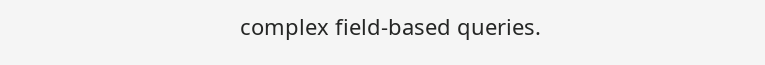complex field-based queries.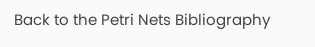Back to the Petri Nets Bibliography